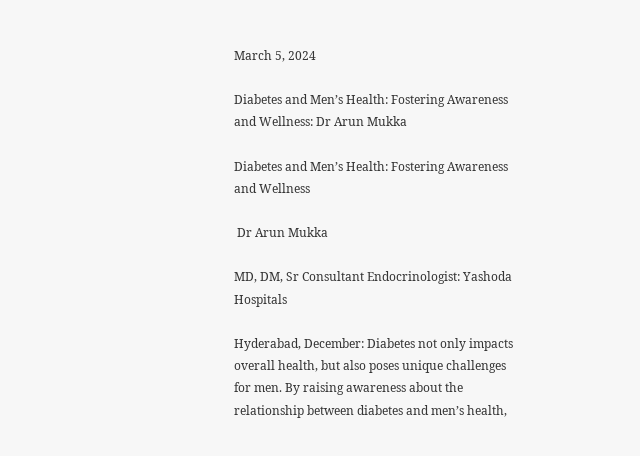March 5, 2024

Diabetes and Men’s Health: Fostering Awareness and Wellness: Dr Arun Mukka

Diabetes and Men’s Health: Fostering Awareness and Wellness

 Dr Arun Mukka

MD, DM, Sr Consultant Endocrinologist: Yashoda Hospitals

Hyderabad, December: Diabetes not only impacts overall health, but also poses unique challenges for men. By raising awareness about the relationship between diabetes and men’s health,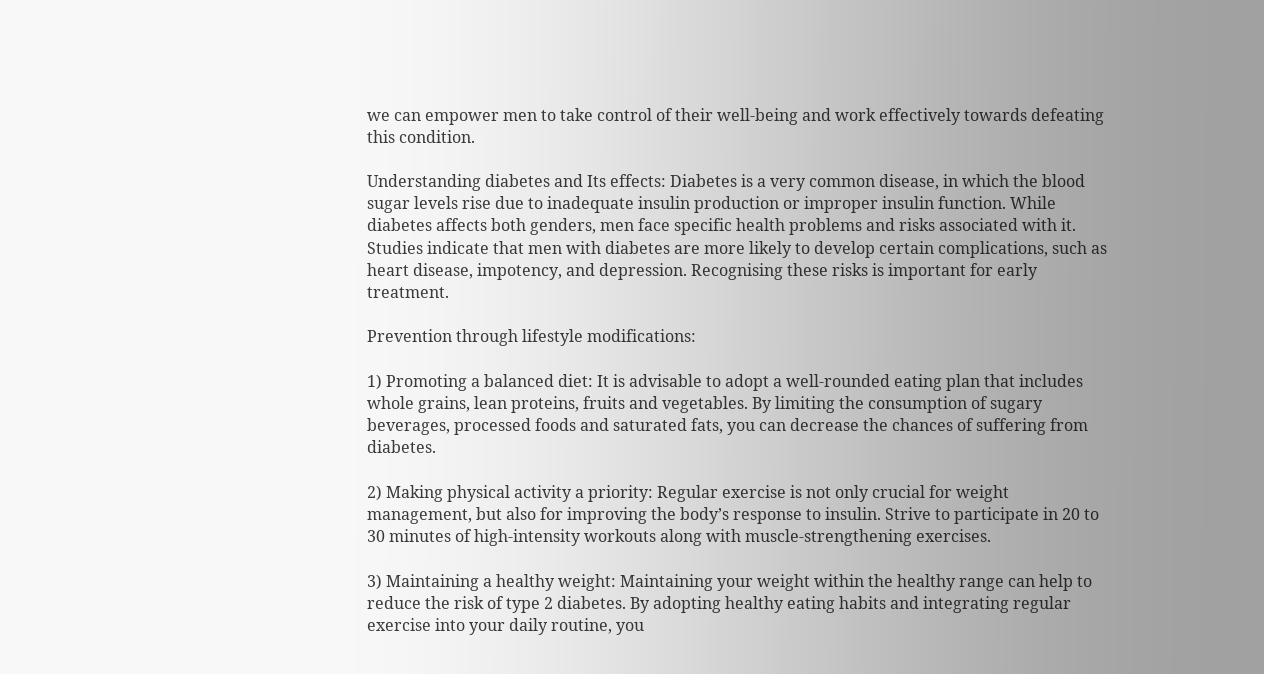we can empower men to take control of their well-being and work effectively towards defeating this condition.

Understanding diabetes and Its effects: Diabetes is a very common disease, in which the blood sugar levels rise due to inadequate insulin production or improper insulin function. While diabetes affects both genders, men face specific health problems and risks associated with it. Studies indicate that men with diabetes are more likely to develop certain complications, such as heart disease, impotency, and depression. Recognising these risks is important for early treatment.

Prevention through lifestyle modifications:

1) Promoting a balanced diet: It is advisable to adopt a well-rounded eating plan that includes whole grains, lean proteins, fruits and vegetables. By limiting the consumption of sugary beverages, processed foods and saturated fats, you can decrease the chances of suffering from diabetes.

2) Making physical activity a priority: Regular exercise is not only crucial for weight management, but also for improving the body’s response to insulin. Strive to participate in 20 to 30 minutes of high-intensity workouts along with muscle-strengthening exercises.

3) Maintaining a healthy weight: Maintaining your weight within the healthy range can help to reduce the risk of type 2 diabetes. By adopting healthy eating habits and integrating regular exercise into your daily routine, you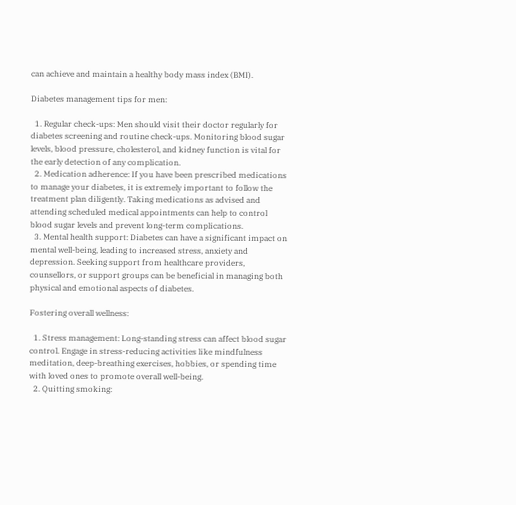can achieve and maintain a healthy body mass index (BMI).

Diabetes management tips for men:

  1. Regular check-ups: Men should visit their doctor regularly for diabetes screening and routine check-ups. Monitoring blood sugar levels, blood pressure, cholesterol, and kidney function is vital for the early detection of any complication.
  2. Medication adherence: If you have been prescribed medications to manage your diabetes, it is extremely important to follow the treatment plan diligently. Taking medications as advised and attending scheduled medical appointments can help to control blood sugar levels and prevent long-term complications.
  3. Mental health support: Diabetes can have a significant impact on mental well-being, leading to increased stress, anxiety and depression. Seeking support from healthcare providers, counsellors, or support groups can be beneficial in managing both physical and emotional aspects of diabetes.

Fostering overall wellness:

  1. Stress management: Long-standing stress can affect blood sugar control. Engage in stress-reducing activities like mindfulness meditation, deep-breathing exercises, hobbies, or spending time with loved ones to promote overall well-being.
  2. Quitting smoking: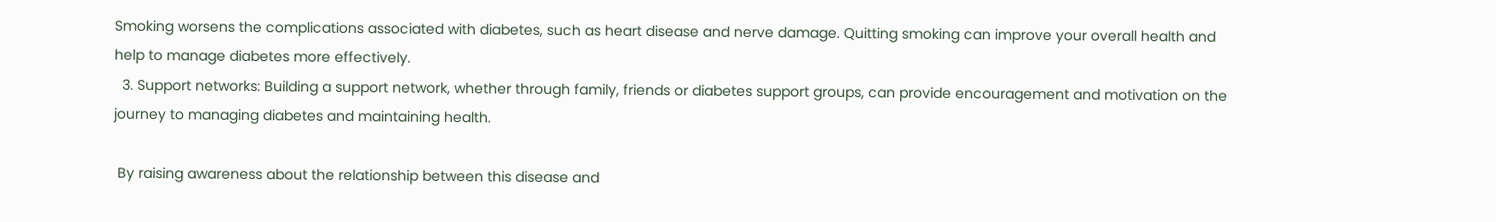Smoking worsens the complications associated with diabetes, such as heart disease and nerve damage. Quitting smoking can improve your overall health and help to manage diabetes more effectively.
  3. Support networks: Building a support network, whether through family, friends or diabetes support groups, can provide encouragement and motivation on the journey to managing diabetes and maintaining health.

 By raising awareness about the relationship between this disease and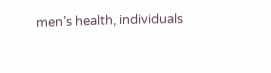men’s health, individuals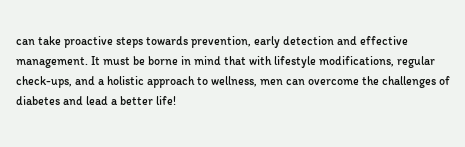can take proactive steps towards prevention, early detection and effective management. It must be borne in mind that with lifestyle modifications, regular check-ups, and a holistic approach to wellness, men can overcome the challenges of diabetes and lead a better life!